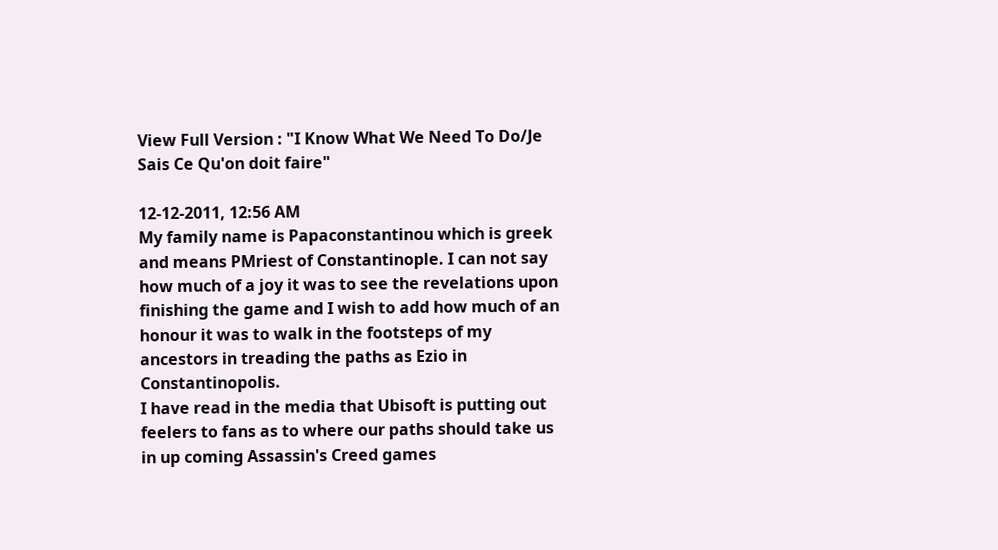View Full Version : "I Know What We Need To Do/Je Sais Ce Qu'on doit faire"

12-12-2011, 12:56 AM
My family name is Papaconstantinou which is greek and means PMriest of Constantinople. I can not say how much of a joy it was to see the revelations upon finishing the game and I wish to add how much of an honour it was to walk in the footsteps of my ancestors in treading the paths as Ezio in Constantinopolis.
I have read in the media that Ubisoft is putting out feelers to fans as to where our paths should take us in up coming Assassin's Creed games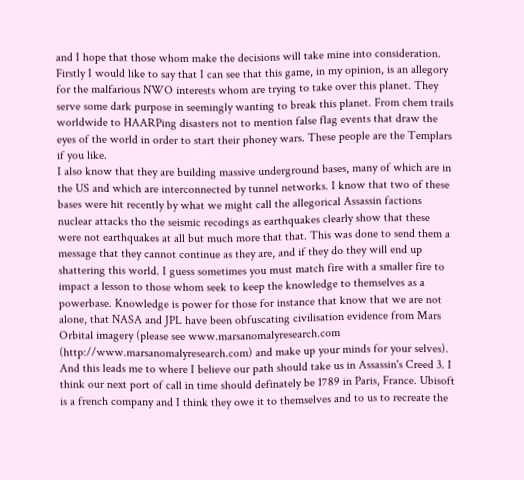and I hope that those whom make the decisions will take mine into consideration.
Firstly I would like to say that I can see that this game, in my opinion, is an allegory for the malfarious NWO interests whom are trying to take over this planet. They serve some dark purpose in seemingly wanting to break this planet. From chem trails worldwide to HAARPing disasters not to mention false flag events that draw the eyes of the world in order to start their phoney wars. These people are the Templars if you like.
I also know that they are building massive underground bases, many of which are in the US and which are interconnected by tunnel networks. I know that two of these bases were hit recently by what we might call the allegorical Assassin factions nuclear attacks tho the seismic recodings as earthquakes clearly show that these were not earthquakes at all but much more that that. This was done to send them a message that they cannot continue as they are, and if they do they will end up shattering this world. I guess sometimes you must match fire with a smaller fire to impact a lesson to those whom seek to keep the knowledge to themselves as a powerbase. Knowledge is power for those for instance that know that we are not alone, that NASA and JPL have been obfuscating civilisation evidence from Mars Orbital imagery (please see www.marsanomalyresearch.com (http://www.marsanomalyresearch.com) and make up your minds for your selves).
And this leads me to where I believe our path should take us in Assassin's Creed 3. I think our next port of call in time should definately be 1789 in Paris, France. Ubisoft is a french company and I think they owe it to themselves and to us to recreate the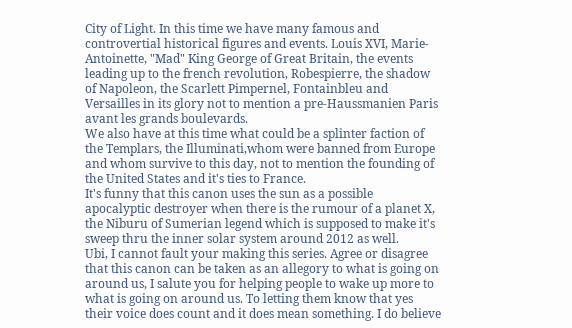City of Light. In this time we have many famous and controvertial historical figures and events. Louis XVI, Marie-Antoinette, "Mad" King George of Great Britain, the events leading up to the french revolution, Robespierre, the shadow of Napoleon, the Scarlett Pimpernel, Fontainbleu and Versailles in its glory not to mention a pre-Haussmanien Paris avant les grands boulevards.
We also have at this time what could be a splinter faction of the Templars, the Illuminati,whom were banned from Europe and whom survive to this day, not to mention the founding of the United States and it's ties to France.
It's funny that this canon uses the sun as a possible apocalyptic destroyer when there is the rumour of a planet X, the Niburu of Sumerian legend which is supposed to make it's sweep thru the inner solar system around 2012 as well.
Ubi, I cannot fault your making this series. Agree or disagree that this canon can be taken as an allegory to what is going on around us, I salute you for helping people to wake up more to what is going on around us. To letting them know that yes their voice does count and it does mean something. I do believe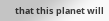that this planet will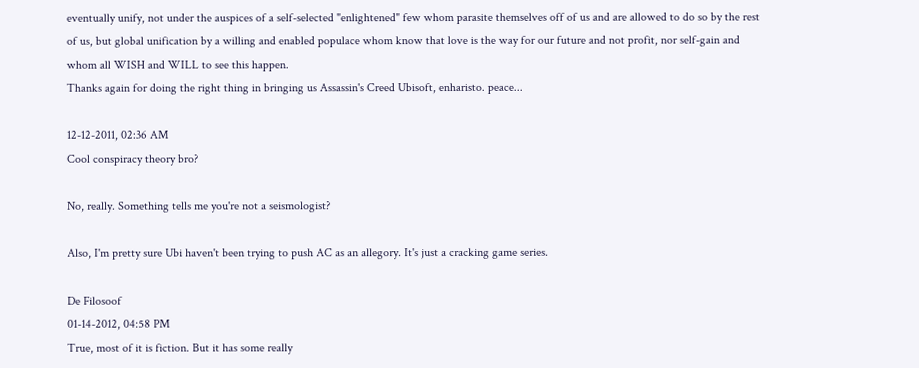eventually unify, not under the auspices of a self-selected "enlightened" few whom parasite themselves off of us and are allowed to do so by the rest of us, but global unification by a willing and enabled populace whom know that love is the way for our future and not profit, nor self-gain and whom all WISH and WILL to see this happen.
Thanks again for doing the right thing in bringing us Assassin's Creed Ubisoft, enharisto. peace...

12-12-2011, 02:36 AM
Cool conspiracy theory bro?

No, really. Something tells me you're not a seismologist?

Also, I'm pretty sure Ubi haven't been trying to push AC as an allegory. It's just a cracking game series.

De Filosoof
01-14-2012, 04:58 PM
True, most of it is fiction. But it has some really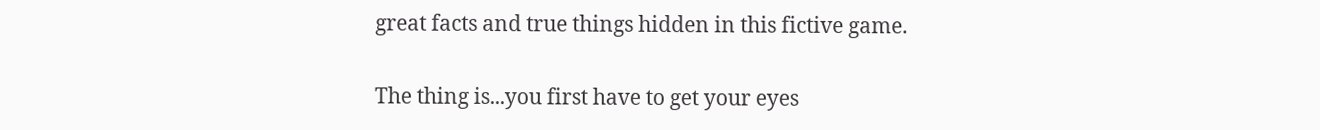great facts and true things hidden in this fictive game.

The thing is...you first have to get your eyes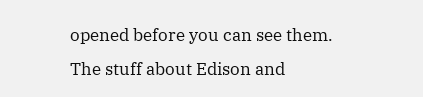opened before you can see them.
The stuff about Edison and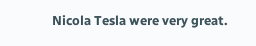Nicola Tesla were very great.